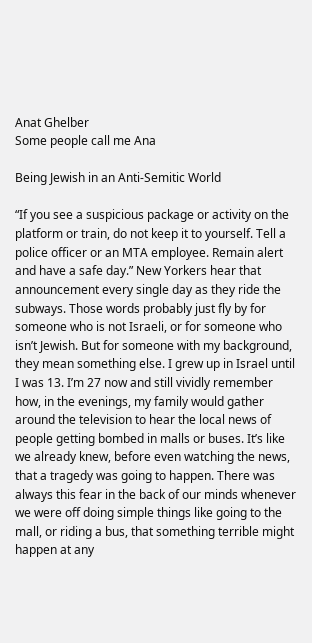Anat Ghelber
Some people call me Ana

Being Jewish in an Anti-Semitic World

“If you see a suspicious package or activity on the platform or train, do not keep it to yourself. Tell a police officer or an MTA employee. Remain alert and have a safe day.” New Yorkers hear that announcement every single day as they ride the subways. Those words probably just fly by for someone who is not Israeli, or for someone who isn’t Jewish. But for someone with my background, they mean something else. I grew up in Israel until I was 13. I’m 27 now and still vividly remember how, in the evenings, my family would gather around the television to hear the local news of people getting bombed in malls or buses. It’s like we already knew, before even watching the news, that a tragedy was going to happen. There was always this fear in the back of our minds whenever we were off doing simple things like going to the mall, or riding a bus, that something terrible might happen at any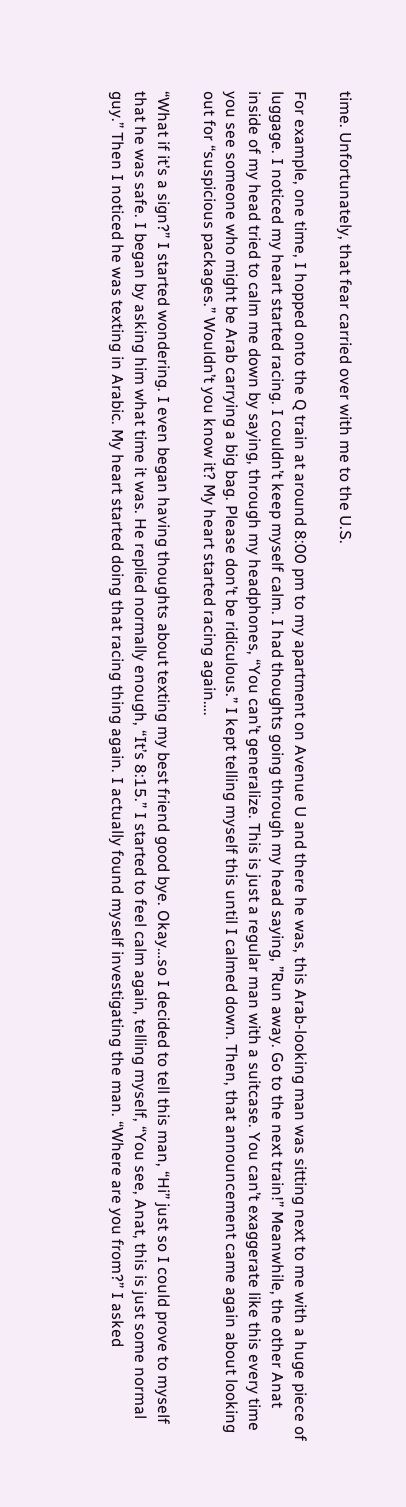time. Unfortunately, that fear carried over with me to the U.S.

For example, one time, I hopped onto the Q train at around 8:00 pm to my apartment on Avenue U and there he was, this Arab-looking man was sitting next to me with a huge piece of luggage. I noticed my heart started racing. I couldn’t keep myself calm. I had thoughts going through my head saying, ”Run away. Go to the next train!” Meanwhile, the other Anat inside of my head tried to calm me down by saying, through my headphones, “You can’t generalize. This is just a regular man with a suitcase. You can’t exaggerate like this every time you see someone who might be Arab carrying a big bag. Please don’t be ridiculous.” I kept telling myself this until I calmed down. Then, that announcement came again about looking out for “suspicious packages.” Wouldn’t you know it? My heart started racing again….

“What if it’s a sign?” I started wondering. I even began having thoughts about texting my best friend good bye. Okay…so I decided to tell this man, “Hi” just so I could prove to myself that he was safe. I began by asking him what time it was. He replied normally enough, “It’s 8:15.” I started to feel calm again, telling myself, “You see, Anat, this is just some normal guy.” Then I noticed he was texting in Arabic. My heart started doing that racing thing again. I actually found myself investigating the man. “Where are you from?” I asked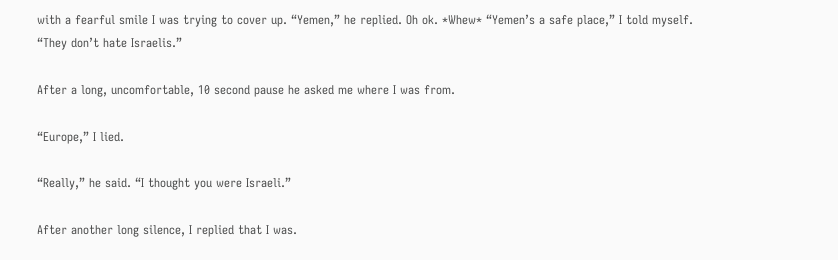with a fearful smile I was trying to cover up. “Yemen,” he replied. Oh ok. *Whew* “Yemen’s a safe place,” I told myself. “They don’t hate Israelis.”

After a long, uncomfortable, 10 second pause he asked me where I was from.

“Europe,” I lied.

“Really,” he said. “I thought you were Israeli.”

After another long silence, I replied that I was.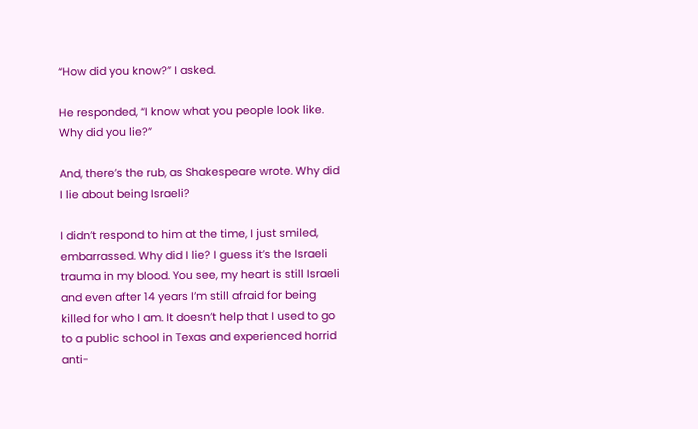“How did you know?” I asked.

He responded, “I know what you people look like. Why did you lie?”

And, there’s the rub, as Shakespeare wrote. Why did I lie about being Israeli?

I didn’t respond to him at the time, I just smiled, embarrassed. Why did I lie? I guess it’s the Israeli trauma in my blood. You see, my heart is still Israeli and even after 14 years I’m still afraid for being killed for who I am. It doesn’t help that I used to go to a public school in Texas and experienced horrid anti-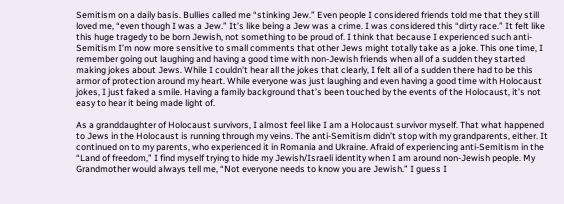Semitism on a daily basis. Bullies called me “stinking Jew.” Even people I considered friends told me that they still loved me, “even though I was a Jew.” It’s like being a Jew was a crime. I was considered this “dirty race.” It felt like this huge tragedy to be born Jewish, not something to be proud of. I think that because I experienced such anti-Semitism I’m now more sensitive to small comments that other Jews might totally take as a joke. This one time, I remember going out laughing and having a good time with non-Jewish friends when all of a sudden they started making jokes about Jews. While I couldn’t hear all the jokes that clearly, I felt all of a sudden there had to be this armor of protection around my heart. While everyone was just laughing and even having a good time with Holocaust jokes, I just faked a smile. Having a family background that’s been touched by the events of the Holocaust, it’s not easy to hear it being made light of.

As a granddaughter of Holocaust survivors, I almost feel like I am a Holocaust survivor myself. That what happened to Jews in the Holocaust is running through my veins. The anti-Semitism didn’t stop with my grandparents, either. It continued on to my parents, who experienced it in Romania and Ukraine. Afraid of experiencing anti-Semitism in the “Land of freedom,” I find myself trying to hide my Jewish/Israeli identity when I am around non-Jewish people. My Grandmother would always tell me, “Not everyone needs to know you are Jewish.” I guess I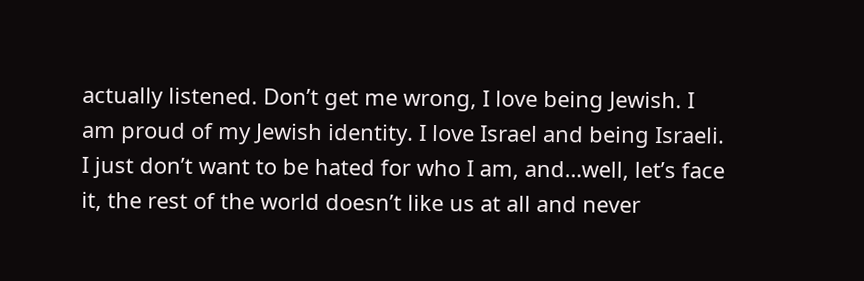actually listened. Don’t get me wrong, I love being Jewish. I am proud of my Jewish identity. I love Israel and being Israeli. I just don’t want to be hated for who I am, and…well, let’s face it, the rest of the world doesn’t like us at all and never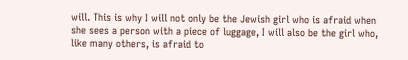will. This is why I will not only be the Jewish girl who is afraid when she sees a person with a piece of luggage, I will also be the girl who, like many others, is afraid to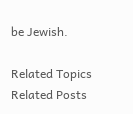be Jewish.

Related Topics
Related Posts